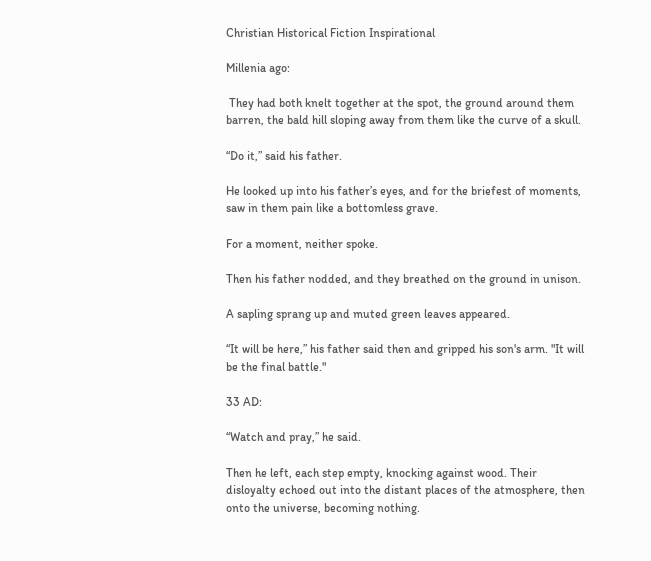Christian Historical Fiction Inspirational

Millenia ago:

 They had both knelt together at the spot, the ground around them barren, the bald hill sloping away from them like the curve of a skull.

“Do it,” said his father.

He looked up into his father’s eyes, and for the briefest of moments, saw in them pain like a bottomless grave.

For a moment, neither spoke.

Then his father nodded, and they breathed on the ground in unison.

A sapling sprang up and muted green leaves appeared.

“It will be here,” his father said then and gripped his son's arm. "It will be the final battle."

33 AD:

“Watch and pray,” he said.

Then he left, each step empty, knocking against wood. Their disloyalty echoed out into the distant places of the atmosphere, then onto the universe, becoming nothing.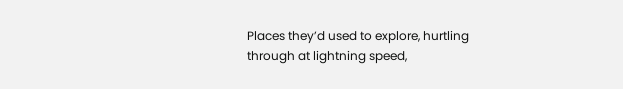Places they’d used to explore, hurtling through at lightning speed,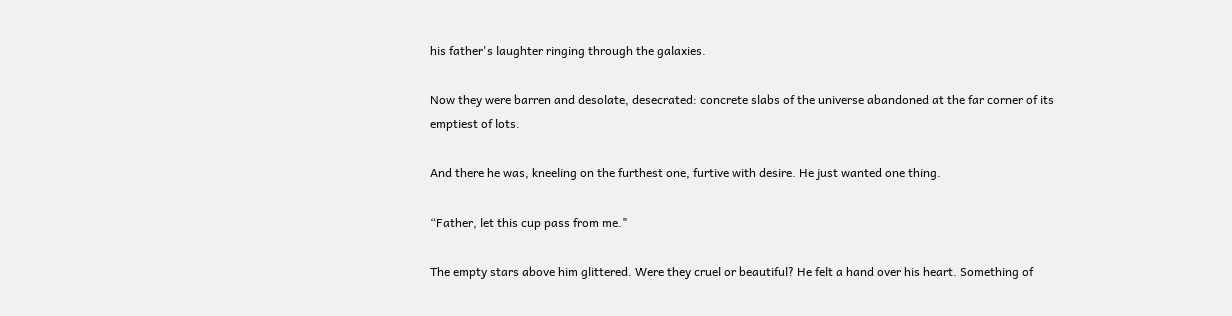his father's laughter ringing through the galaxies.

Now they were barren and desolate, desecrated: concrete slabs of the universe abandoned at the far corner of its emptiest of lots.

And there he was, kneeling on the furthest one, furtive with desire. He just wanted one thing.

“Father, let this cup pass from me."

The empty stars above him glittered. Were they cruel or beautiful? He felt a hand over his heart. Something of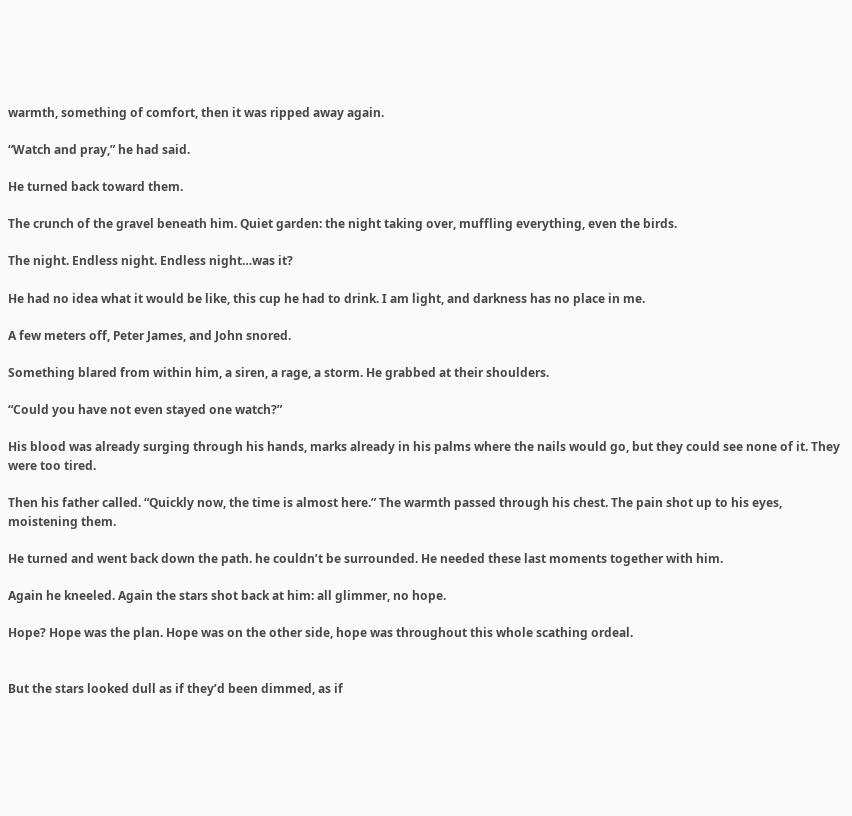warmth, something of comfort, then it was ripped away again.

“Watch and pray,” he had said.

He turned back toward them.

The crunch of the gravel beneath him. Quiet garden: the night taking over, muffling everything, even the birds.

The night. Endless night. Endless night…was it?

He had no idea what it would be like, this cup he had to drink. I am light, and darkness has no place in me.

A few meters off, Peter James, and John snored.

Something blared from within him, a siren, a rage, a storm. He grabbed at their shoulders.

“Could you have not even stayed one watch?”

His blood was already surging through his hands, marks already in his palms where the nails would go, but they could see none of it. They were too tired.

Then his father called. “Quickly now, the time is almost here.” The warmth passed through his chest. The pain shot up to his eyes, moistening them.

He turned and went back down the path. he couldn’t be surrounded. He needed these last moments together with him.

Again he kneeled. Again the stars shot back at him: all glimmer, no hope.

Hope? Hope was the plan. Hope was on the other side, hope was throughout this whole scathing ordeal.


But the stars looked dull as if they’d been dimmed, as if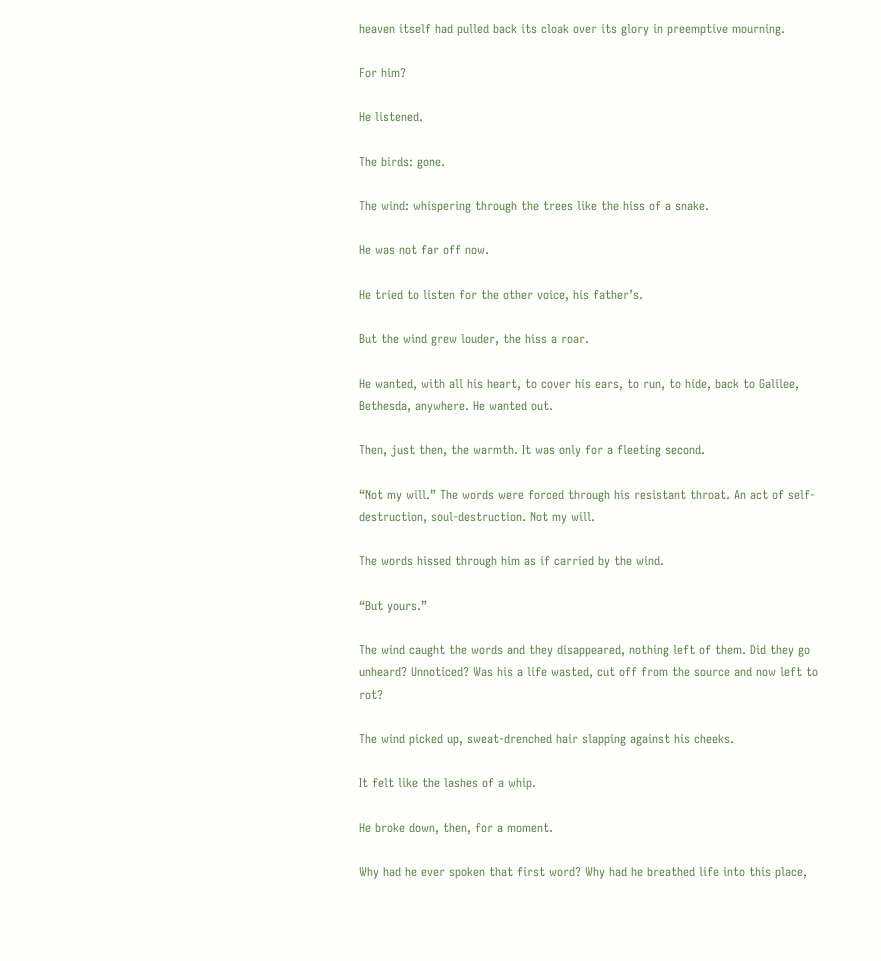heaven itself had pulled back its cloak over its glory in preemptive mourning.

For him?

He listened.

The birds: gone.

The wind: whispering through the trees like the hiss of a snake.

He was not far off now.

He tried to listen for the other voice, his father’s.

But the wind grew louder, the hiss a roar.

He wanted, with all his heart, to cover his ears, to run, to hide, back to Galilee, Bethesda, anywhere. He wanted out.

Then, just then, the warmth. It was only for a fleeting second.

“Not my will.” The words were forced through his resistant throat. An act of self-destruction, soul-destruction. Not my will.

The words hissed through him as if carried by the wind.

“But yours.”

The wind caught the words and they disappeared, nothing left of them. Did they go unheard? Unnoticed? Was his a life wasted, cut off from the source and now left to rot?

The wind picked up, sweat-drenched hair slapping against his cheeks.

It felt like the lashes of a whip.

He broke down, then, for a moment.

Why had he ever spoken that first word? Why had he breathed life into this place,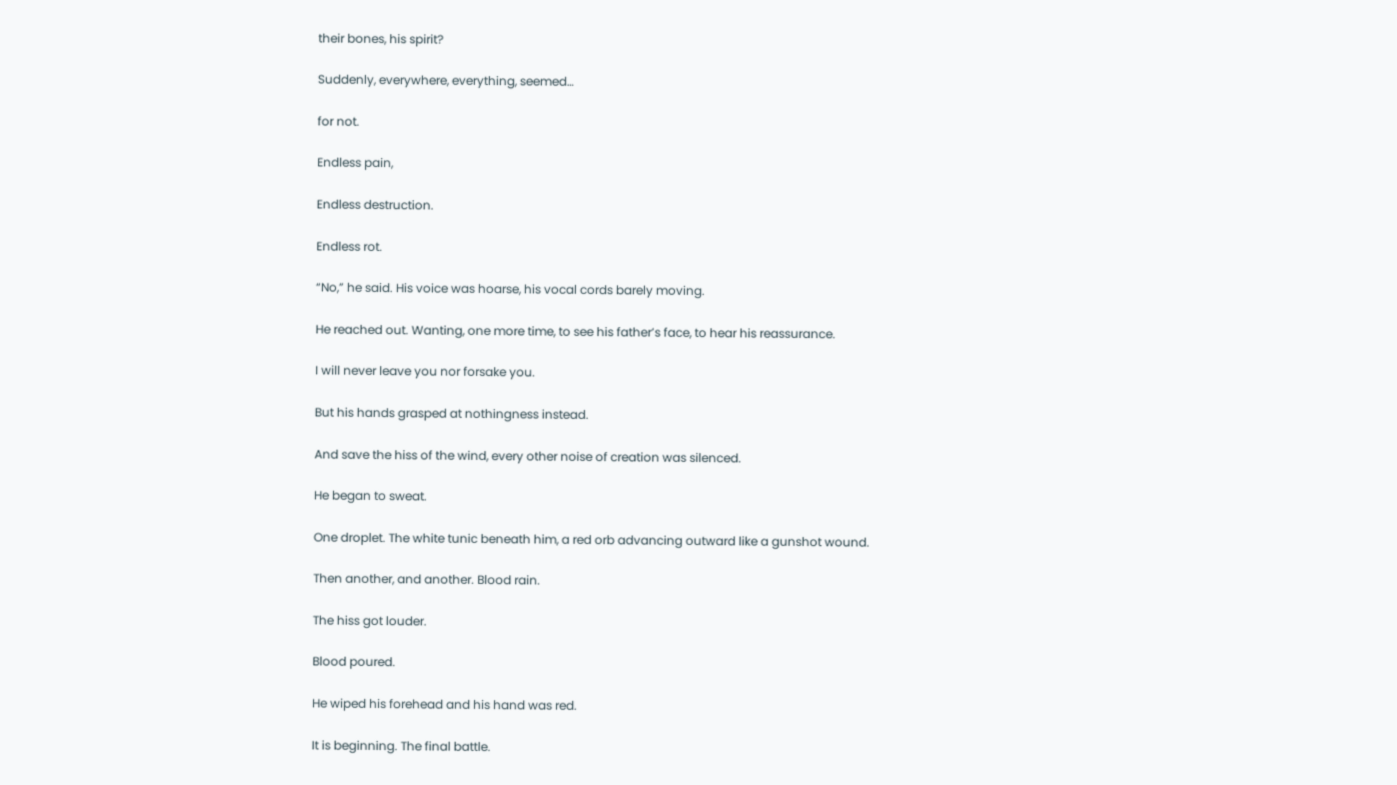their bones, his spirit?

Suddenly, everywhere, everything, seemed…

for not.

Endless pain,

Endless destruction.

Endless rot.

“No,” he said. His voice was hoarse, his vocal cords barely moving.

He reached out. Wanting, one more time, to see his father’s face, to hear his reassurance.

I will never leave you nor forsake you.

But his hands grasped at nothingness instead.

And save the hiss of the wind, every other noise of creation was silenced.

He began to sweat.

One droplet. The white tunic beneath him, a red orb advancing outward like a gunshot wound.

Then another, and another. Blood rain.

The hiss got louder.

Blood poured.

He wiped his forehead and his hand was red.

It is beginning. The final battle.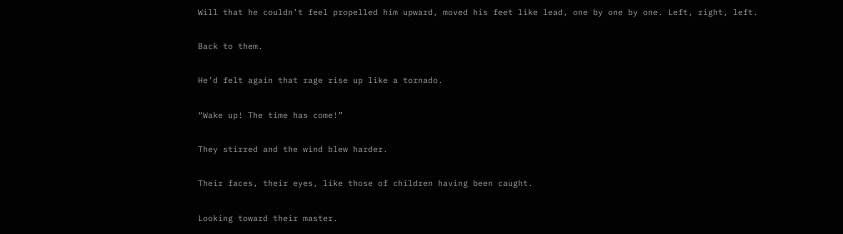Will that he couldn’t feel propelled him upward, moved his feet like lead, one by one by one. Left, right, left.

Back to them.

He’d felt again that rage rise up like a tornado.

“Wake up! The time has come!”

They stirred and the wind blew harder.

Their faces, their eyes, like those of children having been caught.

Looking toward their master.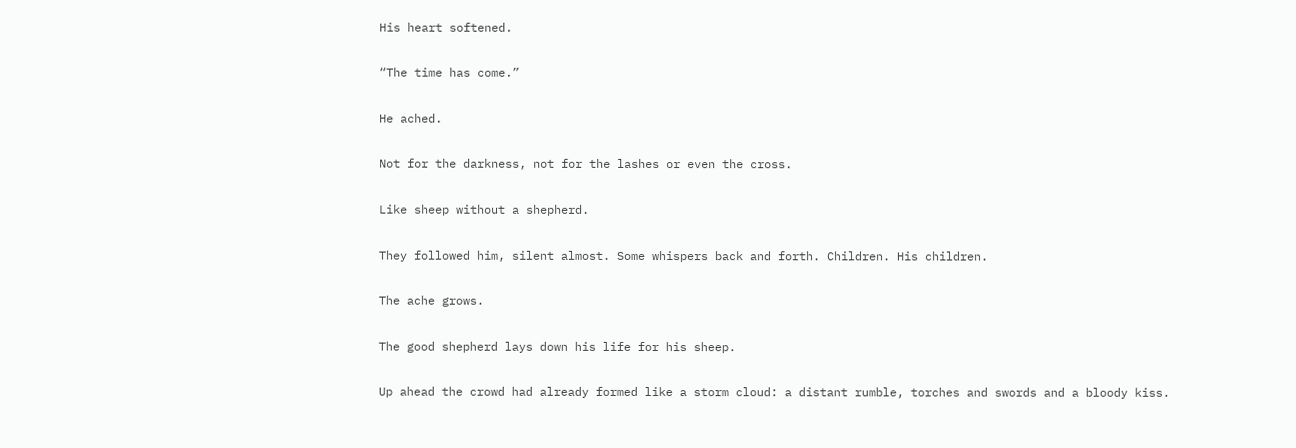His heart softened.

“The time has come.”

He ached.

Not for the darkness, not for the lashes or even the cross.

Like sheep without a shepherd.

They followed him, silent almost. Some whispers back and forth. Children. His children.

The ache grows.

The good shepherd lays down his life for his sheep.

Up ahead the crowd had already formed like a storm cloud: a distant rumble, torches and swords and a bloody kiss.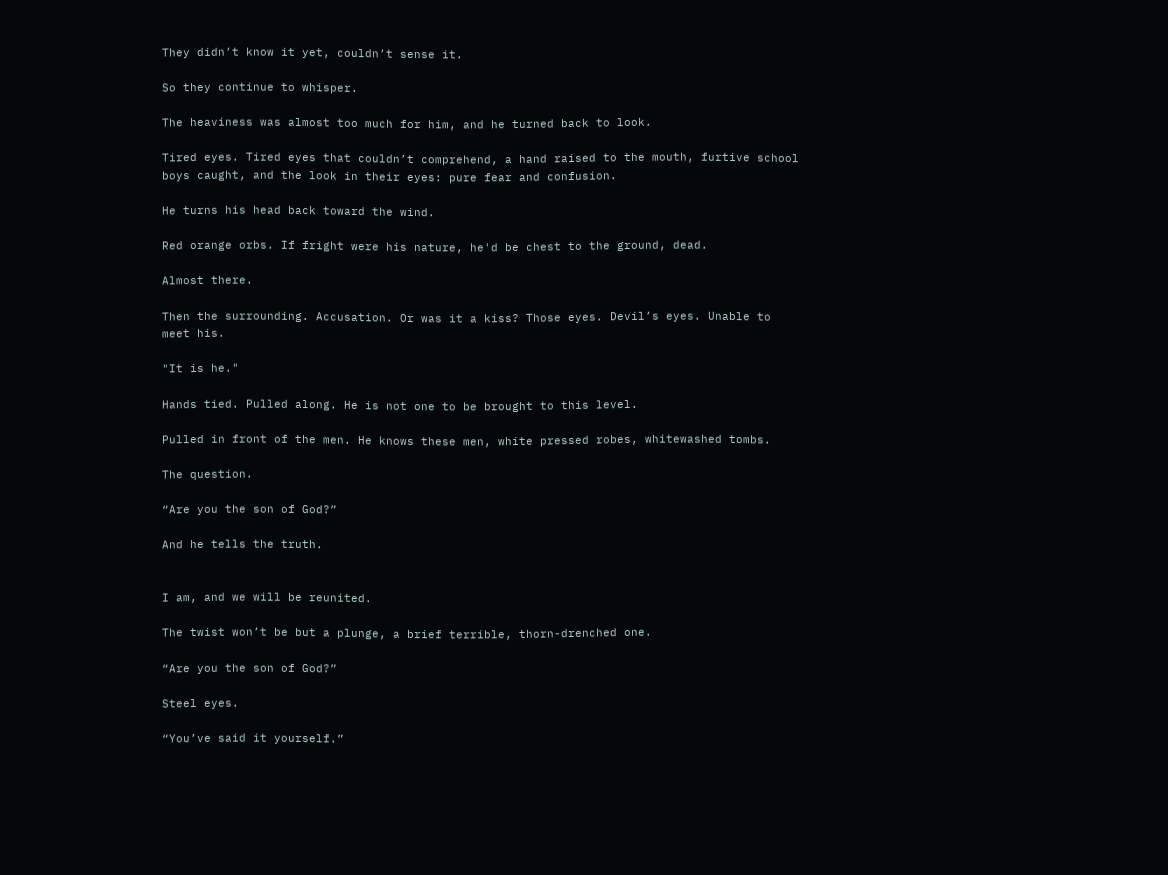They didn’t know it yet, couldn’t sense it.

So they continue to whisper.

The heaviness was almost too much for him, and he turned back to look.

Tired eyes. Tired eyes that couldn’t comprehend, a hand raised to the mouth, furtive school boys caught, and the look in their eyes: pure fear and confusion.

He turns his head back toward the wind.

Red orange orbs. If fright were his nature, he'd be chest to the ground, dead.

Almost there.

Then the surrounding. Accusation. Or was it a kiss? Those eyes. Devil’s eyes. Unable to meet his.

"It is he."

Hands tied. Pulled along. He is not one to be brought to this level.

Pulled in front of the men. He knows these men, white pressed robes, whitewashed tombs.

The question.

“Are you the son of God?”

And he tells the truth.


I am, and we will be reunited.

The twist won’t be but a plunge, a brief terrible, thorn-drenched one.

“Are you the son of God?”

Steel eyes.

“You’ve said it yourself.”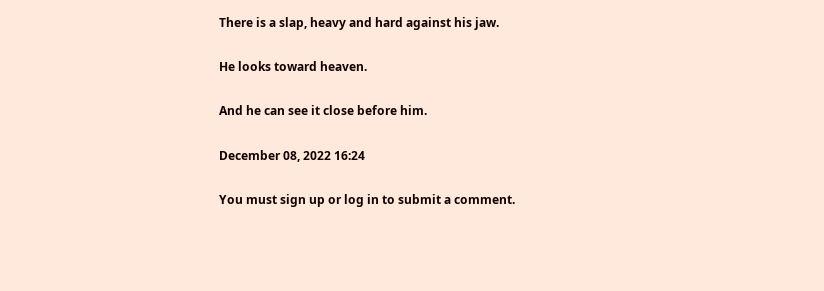There is a slap, heavy and hard against his jaw.

He looks toward heaven.

And he can see it close before him.

December 08, 2022 16:24

You must sign up or log in to submit a comment.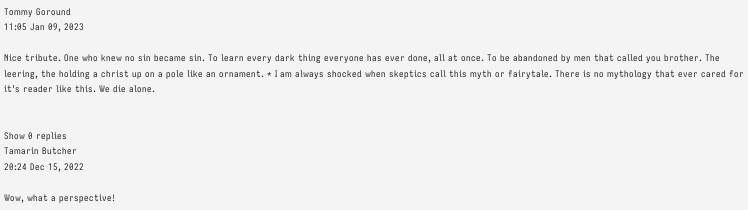Tommy Goround
11:05 Jan 09, 2023

Nice tribute. One who knew no sin became sin. To learn every dark thing everyone has ever done, all at once. To be abandoned by men that called you brother. The leering, the holding a christ up on a pole like an ornament. * I am always shocked when skeptics call this myth or fairytale. There is no mythology that ever cared for it's reader like this. We die alone.


Show 0 replies
Tamarin Butcher
20:24 Dec 15, 2022

Wow, what a perspective!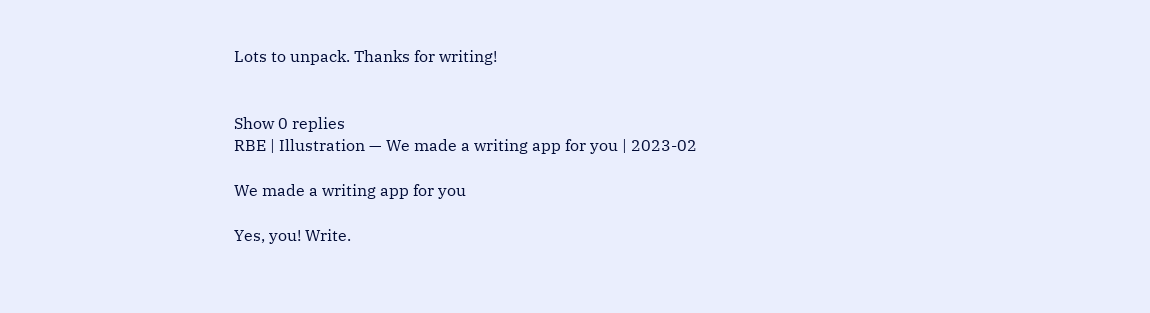Lots to unpack. Thanks for writing!


Show 0 replies
RBE | Illustration — We made a writing app for you | 2023-02

We made a writing app for you

Yes, you! Write.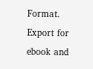Format. Export for ebook and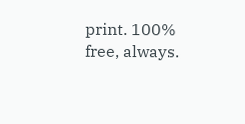print. 100% free, always.